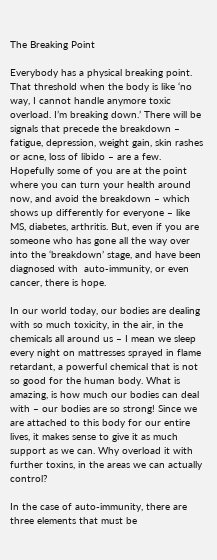The Breaking Point

Everybody has a physical breaking point. That threshold when the body is like ‘no way, I cannot handle anymore toxic overload. I’m breaking down.’ There will be signals that precede the breakdown – fatigue, depression, weight gain, skin rashes or acne, loss of libido – are a few. Hopefully some of you are at the point where you can turn your health around now, and avoid the breakdown – which shows up differently for everyone – like MS, diabetes, arthritis. But, even if you are someone who has gone all the way over into the ‘breakdown’ stage, and have been diagnosed with  auto-immunity, or even cancer, there is hope.

In our world today, our bodies are dealing with so much toxicity, in the air, in the chemicals all around us – I mean we sleep every night on mattresses sprayed in flame retardant, a powerful chemical that is not so good for the human body. What is amazing, is how much our bodies can deal with – our bodies are so strong! Since we are attached to this body for our entire lives, it makes sense to give it as much support as we can. Why overload it with further toxins, in the areas we can actually control?

In the case of auto-immunity, there are three elements that must be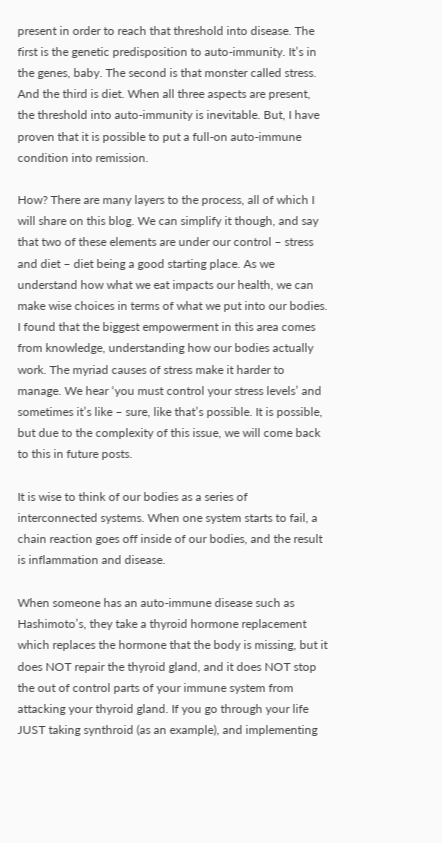present in order to reach that threshold into disease. The first is the genetic predisposition to auto-immunity. It’s in the genes, baby. The second is that monster called stress. And the third is diet. When all three aspects are present, the threshold into auto-immunity is inevitable. But, I have proven that it is possible to put a full-on auto-immune condition into remission.

How? There are many layers to the process, all of which I will share on this blog. We can simplify it though, and say that two of these elements are under our control – stress and diet – diet being a good starting place. As we understand how what we eat impacts our health, we can make wise choices in terms of what we put into our bodies. I found that the biggest empowerment in this area comes from knowledge, understanding how our bodies actually work. The myriad causes of stress make it harder to manage. We hear ‘you must control your stress levels’ and sometimes it’s like – sure, like that’s possible. It is possible, but due to the complexity of this issue, we will come back to this in future posts.

It is wise to think of our bodies as a series of interconnected systems. When one system starts to fail, a chain reaction goes off inside of our bodies, and the result is inflammation and disease.

When someone has an auto-immune disease such as Hashimoto’s, they take a thyroid hormone replacement which replaces the hormone that the body is missing, but it does NOT repair the thyroid gland, and it does NOT stop the out of control parts of your immune system from attacking your thyroid gland. If you go through your life JUST taking synthroid (as an example), and implementing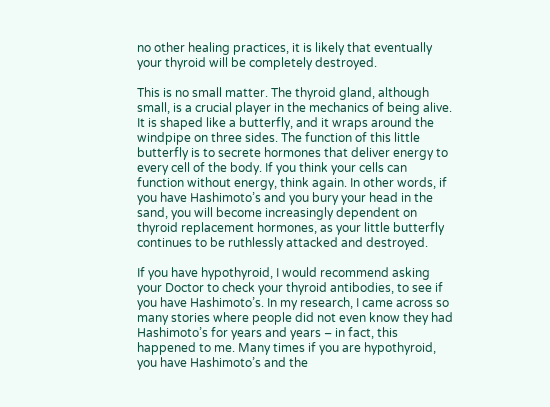no other healing practices, it is likely that eventually your thyroid will be completely destroyed.

This is no small matter. The thyroid gland, although small, is a crucial player in the mechanics of being alive. It is shaped like a butterfly, and it wraps around the windpipe on three sides. The function of this little butterfly is to secrete hormones that deliver energy to every cell of the body. If you think your cells can function without energy, think again. In other words, if you have Hashimoto’s and you bury your head in the sand, you will become increasingly dependent on thyroid replacement hormones, as your little butterfly continues to be ruthlessly attacked and destroyed.

If you have hypothyroid, I would recommend asking your Doctor to check your thyroid antibodies, to see if you have Hashimoto’s. In my research, I came across so many stories where people did not even know they had Hashimoto’s for years and years – in fact, this happened to me. Many times if you are hypothyroid, you have Hashimoto’s and the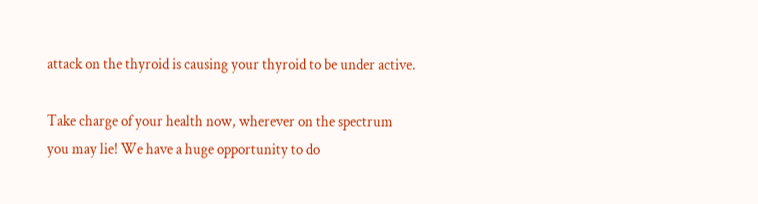attack on the thyroid is causing your thyroid to be under active.

Take charge of your health now, wherever on the spectrum you may lie! We have a huge opportunity to do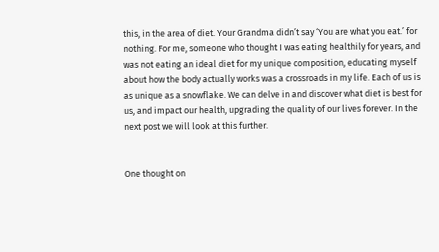this, in the area of diet. Your Grandma didn’t say ‘You are what you eat.’ for nothing. For me, someone who thought I was eating healthily for years, and was not eating an ideal diet for my unique composition, educating myself about how the body actually works was a crossroads in my life. Each of us is as unique as a snowflake. We can delve in and discover what diet is best for us, and impact our health, upgrading the quality of our lives forever. In the next post we will look at this further.


One thought on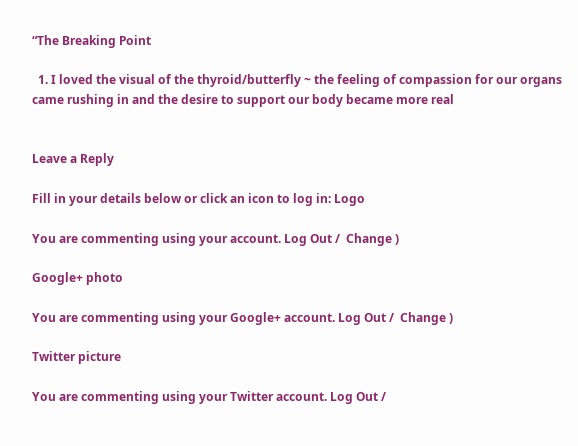“The Breaking Point

  1. I loved the visual of the thyroid/butterfly ~ the feeling of compassion for our organs came rushing in and the desire to support our body became more real


Leave a Reply

Fill in your details below or click an icon to log in: Logo

You are commenting using your account. Log Out /  Change )

Google+ photo

You are commenting using your Google+ account. Log Out /  Change )

Twitter picture

You are commenting using your Twitter account. Log Out /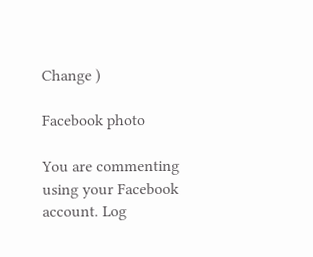Change )

Facebook photo

You are commenting using your Facebook account. Log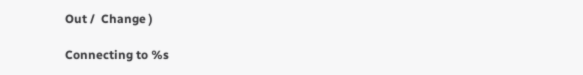Out /  Change )

Connecting to %s